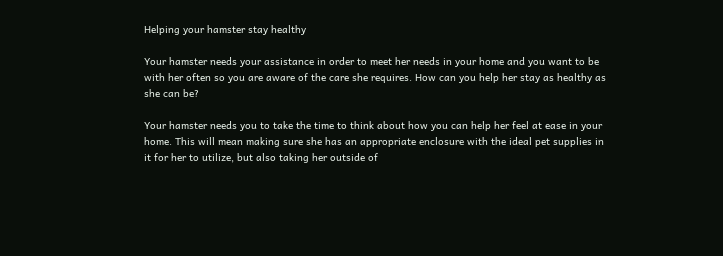Helping your hamster stay healthy

Your hamster needs your assistance in order to meet her needs in your home and you want to be with her often so you are aware of the care she requires. How can you help her stay as healthy as she can be?

Your hamster needs you to take the time to think about how you can help her feel at ease in your home. This will mean making sure she has an appropriate enclosure with the ideal pet supplies in it for her to utilize, but also taking her outside of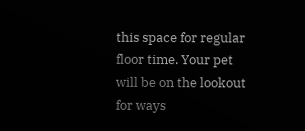this space for regular floor time. Your pet will be on the lookout for ways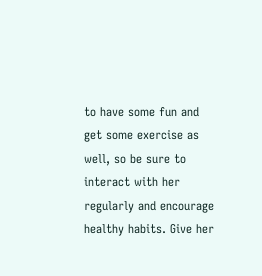to have some fun and get some exercise as well, so be sure to interact with her regularly and encourage healthy habits. Give her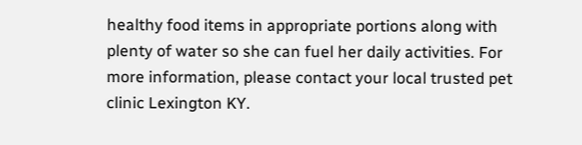healthy food items in appropriate portions along with plenty of water so she can fuel her daily activities. For more information, please contact your local trusted pet clinic Lexington KY.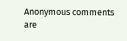Anonymous comments are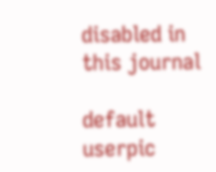disabled in this journal

default userpic